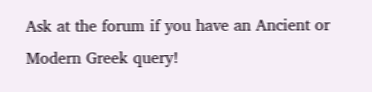Ask at the forum if you have an Ancient or Modern Greek query!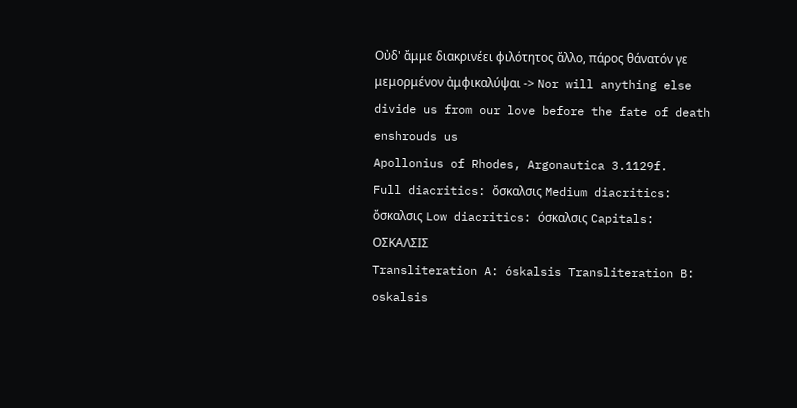Οὐδ' ἄμμε διακρινέει φιλότητος ἄλλο, πάρος θάνατόν γε μεμορμένον ἀμφικαλύψαι -> Nor will anything else divide us from our love before the fate of death enshrouds us
Apollonius of Rhodes, Argonautica 3.1129f.
Full diacritics: ὄσκαλσις Medium diacritics: ὄσκαλσις Low diacritics: όσκαλσις Capitals: ΟΣΚΑΛΣΙΣ
Transliteration A: óskalsis Transliteration B: oskalsis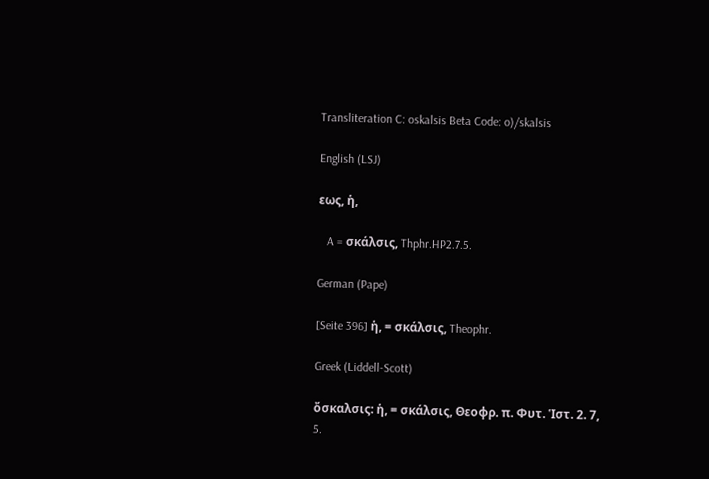Transliteration C: oskalsis Beta Code: o)/skalsis

English (LSJ)

εως, ἡ,

   A = σκάλσις, Thphr.HP2.7.5.

German (Pape)

[Seite 396] ἡ, = σκάλσις, Theophr.

Greek (Liddell-Scott)

ὄσκαλσις: ἡ, = σκάλσις, Θεοφρ. π. Φυτ. Ἱστ. 2. 7, 5.